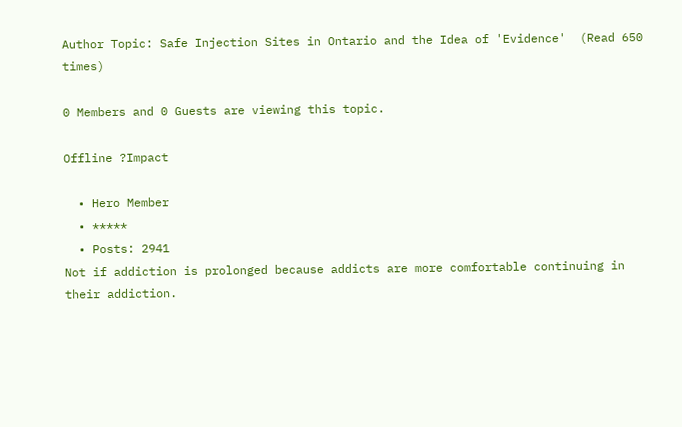Author Topic: Safe Injection Sites in Ontario and the Idea of 'Evidence'  (Read 650 times)

0 Members and 0 Guests are viewing this topic.

Offline ?Impact

  • Hero Member
  • *****
  • Posts: 2941
Not if addiction is prolonged because addicts are more comfortable continuing in their addiction.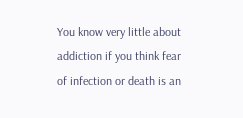You know very little about addiction if you think fear of infection or death is an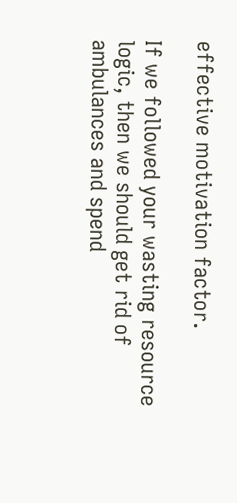effective motivation factor.

If we followed your wasting resource logic, then we should get rid of ambulances and spend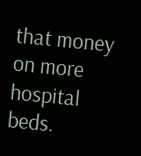that money on more hospital beds.